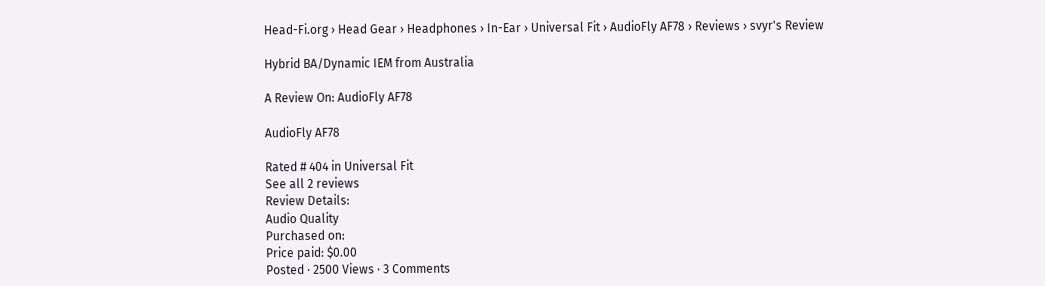Head-Fi.org › Head Gear › Headphones › In-Ear › Universal Fit › AudioFly AF78 › Reviews › svyr's Review

Hybrid BA/Dynamic IEM from Australia

A Review On: AudioFly AF78

AudioFly AF78

Rated # 404 in Universal Fit
See all 2 reviews
Review Details:
Audio Quality
Purchased on:
Price paid: $0.00
Posted · 2500 Views · 3 Comments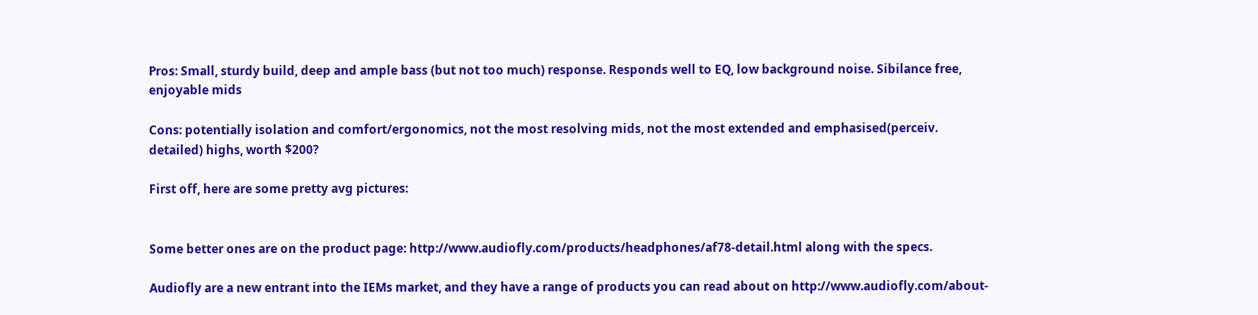Pros: Small, sturdy build, deep and ample bass (but not too much) response. Responds well to EQ, low background noise. Sibilance free, enjoyable mids

Cons: potentially isolation and comfort/ergonomics, not the most resolving mids, not the most extended and emphasised(perceiv. detailed) highs, worth $200?

First off, here are some pretty avg pictures:


Some better ones are on the product page: http://www.audiofly.com/products/headphones/af78-detail.html along with the specs.

Audiofly are a new entrant into the IEMs market, and they have a range of products you can read about on http://www.audiofly.com/about-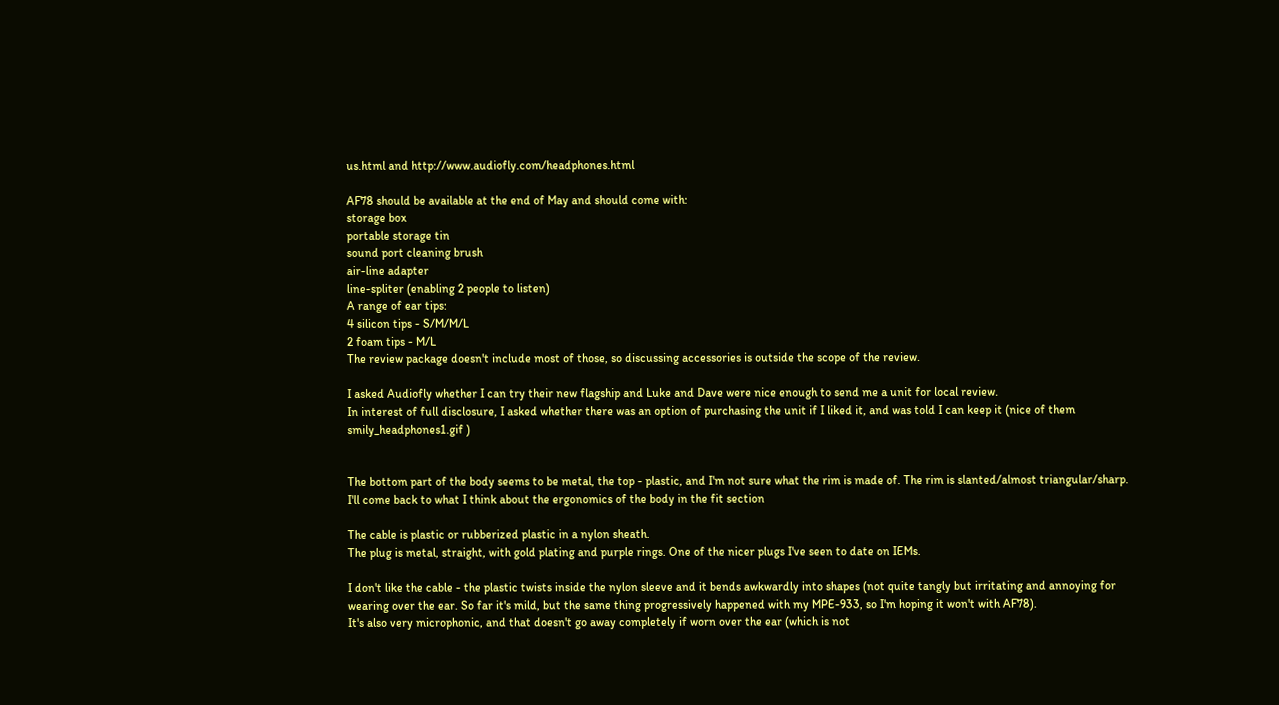us.html and http://www.audiofly.com/headphones.html

AF78 should be available at the end of May and should come with:
storage box
portable storage tin
sound port cleaning brush
air-line adapter
line-spliter (enabling 2 people to listen)
A range of ear tips:
4 silicon tips - S/M/M/L
2 foam tips - M/L
The review package doesn't include most of those, so discussing accessories is outside the scope of the review.

I asked Audiofly whether I can try their new flagship and Luke and Dave were nice enough to send me a unit for local review.
In interest of full disclosure, I asked whether there was an option of purchasing the unit if I liked it, and was told I can keep it (nice of them smily_headphones1.gif )


The bottom part of the body seems to be metal, the top - plastic, and I'm not sure what the rim is made of. The rim is slanted/almost triangular/sharp.
I'll come back to what I think about the ergonomics of the body in the fit section

The cable is plastic or rubberized plastic in a nylon sheath.
The plug is metal, straight, with gold plating and purple rings. One of the nicer plugs I've seen to date on IEMs.

I don't like the cable - the plastic twists inside the nylon sleeve and it bends awkwardly into shapes (not quite tangly but irritating and annoying for wearing over the ear. So far it's mild, but the same thing progressively happened with my MPE-933, so I'm hoping it won't with AF78).
It's also very microphonic, and that doesn't go away completely if worn over the ear (which is not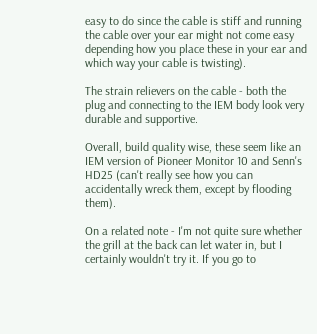easy to do since the cable is stiff and running the cable over your ear might not come easy depending how you place these in your ear and which way your cable is twisting).

The strain relievers on the cable - both the plug and connecting to the IEM body look very durable and supportive.

Overall, build quality wise, these seem like an IEM version of Pioneer Monitor 10 and Senn's HD25 (can't really see how you can accidentally wreck them, except by flooding them).

On a related note - I'm not quite sure whether the grill at the back can let water in, but I certainly wouldn't try it. If you go to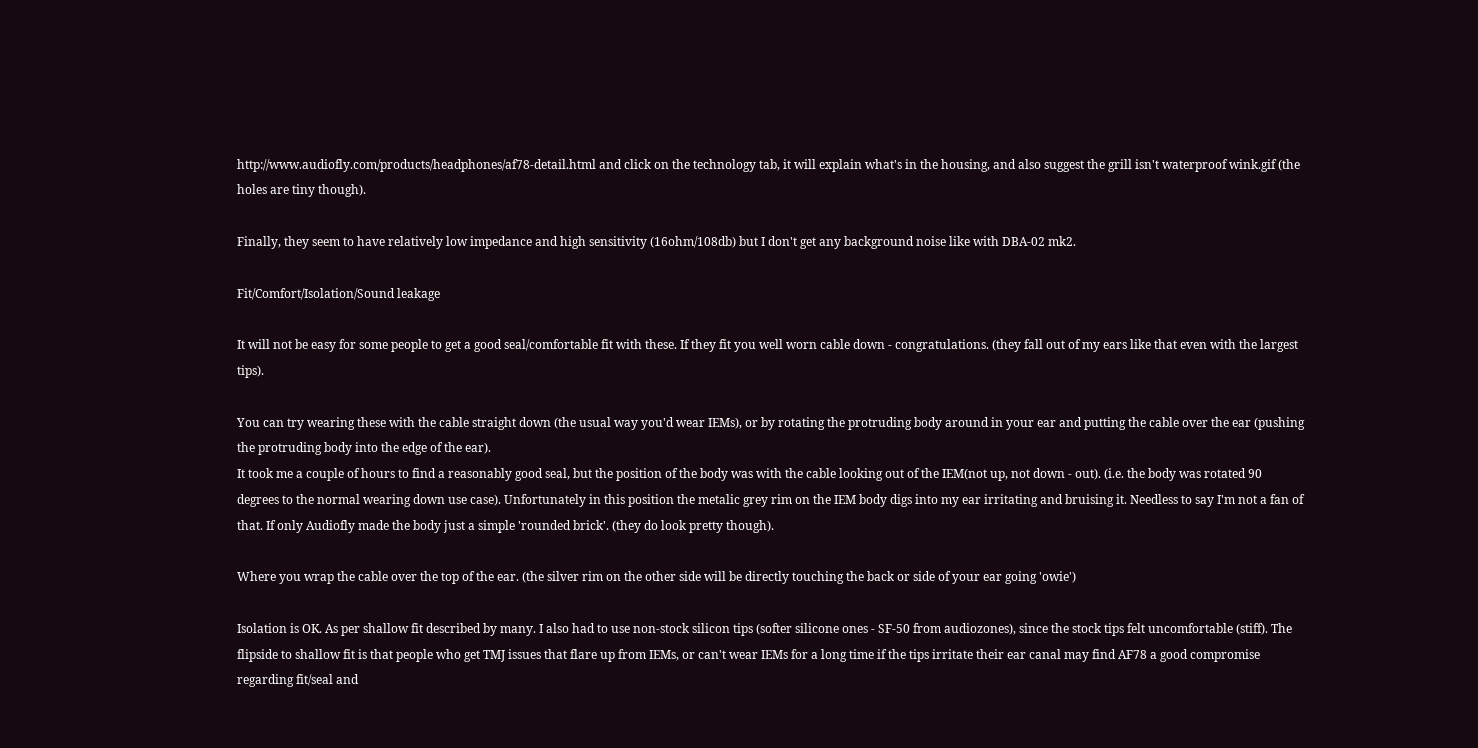http://www.audiofly.com/products/headphones/af78-detail.html and click on the technology tab, it will explain what's in the housing, and also suggest the grill isn't waterproof wink.gif (the holes are tiny though).

Finally, they seem to have relatively low impedance and high sensitivity (16ohm/108db) but I don't get any background noise like with DBA-02 mk2.

Fit/Comfort/Isolation/Sound leakage

It will not be easy for some people to get a good seal/comfortable fit with these. If they fit you well worn cable down - congratulations. (they fall out of my ears like that even with the largest tips).

You can try wearing these with the cable straight down (the usual way you'd wear IEMs), or by rotating the protruding body around in your ear and putting the cable over the ear (pushing the protruding body into the edge of the ear).
It took me a couple of hours to find a reasonably good seal, but the position of the body was with the cable looking out of the IEM(not up, not down - out). (i.e. the body was rotated 90 degrees to the normal wearing down use case). Unfortunately in this position the metalic grey rim on the IEM body digs into my ear irritating and bruising it. Needless to say I'm not a fan of that. If only Audiofly made the body just a simple 'rounded brick'. (they do look pretty though).

Where you wrap the cable over the top of the ear. (the silver rim on the other side will be directly touching the back or side of your ear going 'owie')

Isolation is OK. As per shallow fit described by many. I also had to use non-stock silicon tips (softer silicone ones - SF-50 from audiozones), since the stock tips felt uncomfortable (stiff). The flipside to shallow fit is that people who get TMJ issues that flare up from IEMs, or can't wear IEMs for a long time if the tips irritate their ear canal may find AF78 a good compromise regarding fit/seal and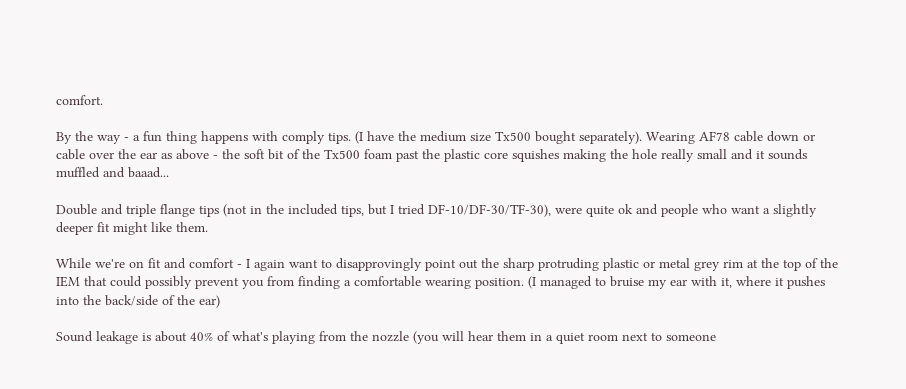comfort.

By the way - a fun thing happens with comply tips. (I have the medium size Tx500 bought separately). Wearing AF78 cable down or cable over the ear as above - the soft bit of the Tx500 foam past the plastic core squishes making the hole really small and it sounds muffled and baaad...

Double and triple flange tips (not in the included tips, but I tried DF-10/DF-30/TF-30), were quite ok and people who want a slightly deeper fit might like them.

While we're on fit and comfort - I again want to disapprovingly point out the sharp protruding plastic or metal grey rim at the top of the IEM that could possibly prevent you from finding a comfortable wearing position. (I managed to bruise my ear with it, where it pushes into the back/side of the ear)

Sound leakage is about 40% of what's playing from the nozzle (you will hear them in a quiet room next to someone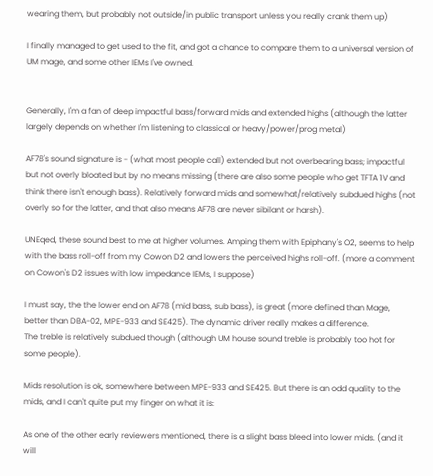wearing them, but probably not outside/in public transport unless you really crank them up)

I finally managed to get used to the fit, and got a chance to compare them to a universal version of UM mage, and some other IEMs I've owned.


Generally, I'm a fan of deep impactful bass/forward mids and extended highs (although the latter largely depends on whether I'm listening to classical or heavy/power/prog metal)

AF78's sound signature is - (what most people call) extended but not overbearing bass; impactful but not overly bloated but by no means missing (there are also some people who get TFTA 1V and think there isn't enough bass). Relatively forward mids and somewhat/relatively subdued highs (not overly so for the latter, and that also means AF78 are never sibilant or harsh).

UNEqed, these sound best to me at higher volumes. Amping them with Epiphany's O2, seems to help with the bass roll-off from my Cowon D2 and lowers the perceived highs roll-off. (more a comment on Cowon's D2 issues with low impedance IEMs, I suppose)

I must say, the the lower end on AF78 (mid bass, sub bass), is great (more defined than Mage, better than DBA-02, MPE-933 and SE425). The dynamic driver really makes a difference.
The treble is relatively subdued though (although UM house sound treble is probably too hot for some people).

Mids resolution is ok, somewhere between MPE-933 and SE425. But there is an odd quality to the mids, and I can't quite put my finger on what it is:

As one of the other early reviewers mentioned, there is a slight bass bleed into lower mids. (and it will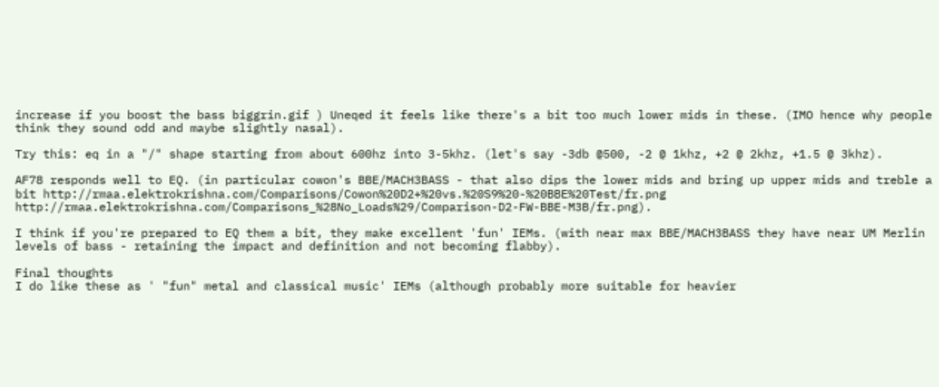increase if you boost the bass biggrin.gif ) Uneqed it feels like there's a bit too much lower mids in these. (IMO hence why people think they sound odd and maybe slightly nasal).

Try this: eq in a "/" shape starting from about 600hz into 3-5khz. (let's say -3db @500, -2 @ 1khz, +2 @ 2khz, +1.5 @ 3khz).

AF78 responds well to EQ. (in particular cowon's BBE/MACH3BASS - that also dips the lower mids and bring up upper mids and treble a bit http://rmaa.elektrokrishna.com/Comparisons/Cowon%20D2+%20vs.%20S9%20-%20BBE%20Test/fr.png http://rmaa.elektrokrishna.com/Comparisons_%28No_Loads%29/Comparison-D2-FW-BBE-M3B/fr.png).

I think if you're prepared to EQ them a bit, they make excellent 'fun' IEMs. (with near max BBE/MACH3BASS they have near UM Merlin levels of bass - retaining the impact and definition and not becoming flabby).

Final thoughts
I do like these as ' "fun" metal and classical music' IEMs (although probably more suitable for heavier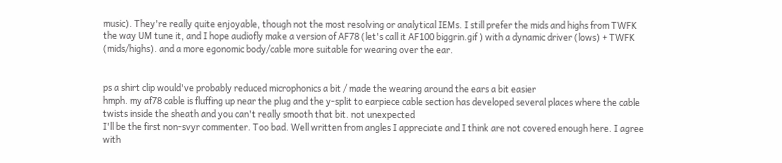music). They're really quite enjoyable, though not the most resolving or analytical IEMs. I still prefer the mids and highs from TWFK the way UM tune it, and I hope audiofly make a version of AF78 (let's call it AF100 biggrin.gif ) with a dynamic driver (lows) + TWFK (mids/highs). and a more egonomic body/cable more suitable for wearing over the ear.


ps a shirt clip would've probably reduced microphonics a bit / made the wearing around the ears a bit easier
hmph. my af78 cable is fluffing up near the plug and the y-split to earpiece cable section has developed several places where the cable twists inside the sheath and you can't really smooth that bit. not unexpected
I'll be the first non-svyr commenter. Too bad. Well written from angles I appreciate and I think are not covered enough here. I agree with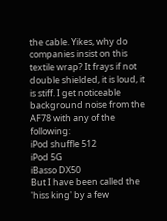the cable. Yikes, why do companies insist on this textile wrap? It frays if not double shielded, it is loud, it is stiff. I get noticeable background noise from the AF78 with any of the following:
iPod shuffle 512
iPod 5G
iBasso DX50
But I have been called the 'hiss king' by a few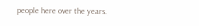people here over the years.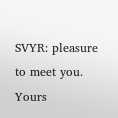SVYR: pleasure to meet you.
Yours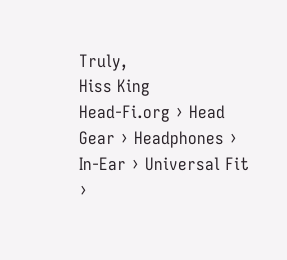Truly,
Hiss King
Head-Fi.org › Head Gear › Headphones › In-Ear › Universal Fit ›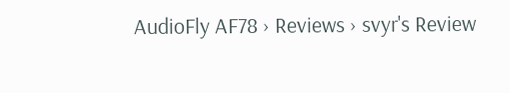AudioFly AF78 › Reviews › svyr's Review